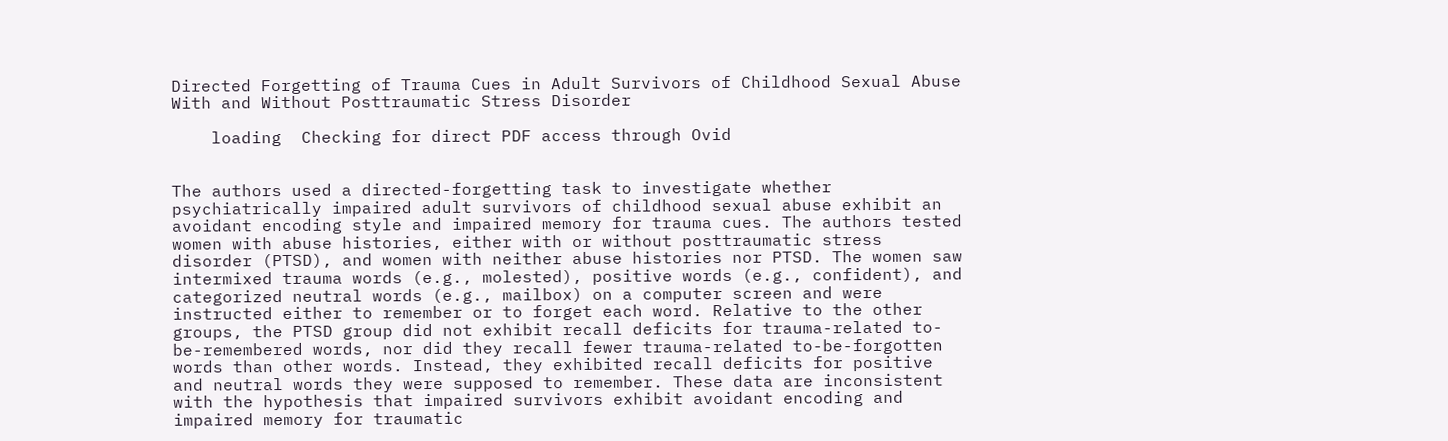Directed Forgetting of Trauma Cues in Adult Survivors of Childhood Sexual Abuse With and Without Posttraumatic Stress Disorder

    loading  Checking for direct PDF access through Ovid


The authors used a directed-forgetting task to investigate whether psychiatrically impaired adult survivors of childhood sexual abuse exhibit an avoidant encoding style and impaired memory for trauma cues. The authors tested women with abuse histories, either with or without posttraumatic stress disorder (PTSD), and women with neither abuse histories nor PTSD. The women saw intermixed trauma words (e.g., molested), positive words (e.g., confident), and categorized neutral words (e.g., mailbox) on a computer screen and were instructed either to remember or to forget each word. Relative to the other groups, the PTSD group did not exhibit recall deficits for trauma-related to-be-remembered words, nor did they recall fewer trauma-related to-be-forgotten words than other words. Instead, they exhibited recall deficits for positive and neutral words they were supposed to remember. These data are inconsistent with the hypothesis that impaired survivors exhibit avoidant encoding and impaired memory for traumatic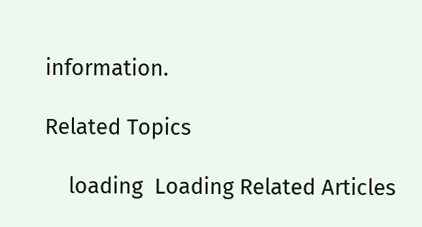information.

Related Topics

    loading  Loading Related Articles